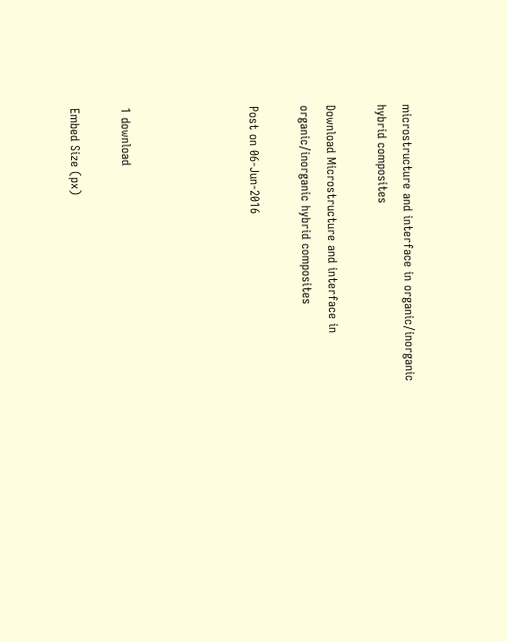microstructure and interface in organic/inorganic hybrid composites

Download Microstructure and interface in organic/inorganic hybrid composites

Post on 06-Jun-2016




1 download

Embed Size (px)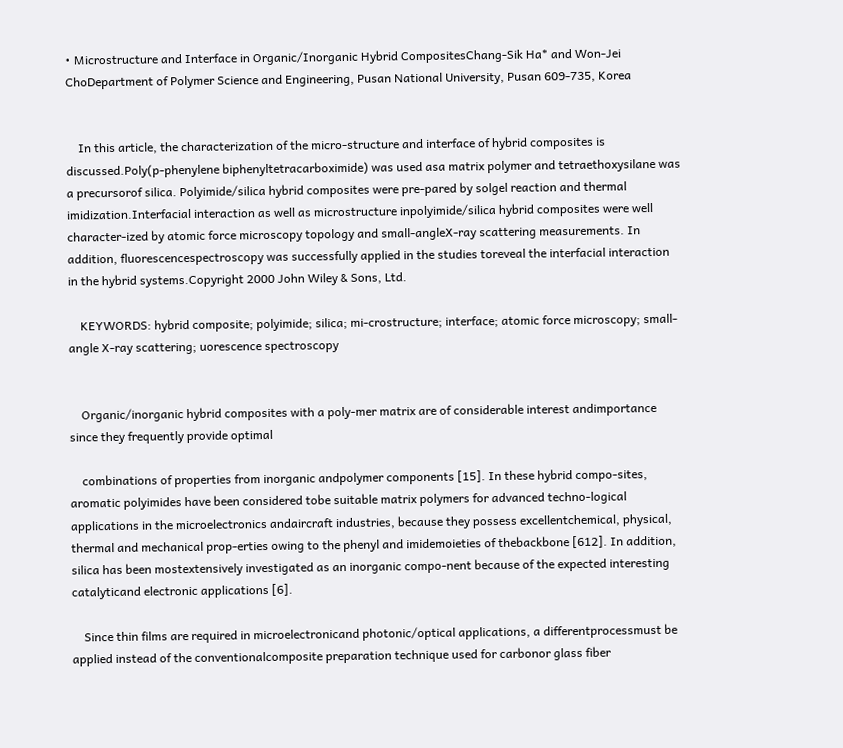• Microstructure and Interface in Organic/Inorganic Hybrid CompositesChang-Sik Ha* and Won-Jei ChoDepartment of Polymer Science and Engineering, Pusan National University, Pusan 609-735, Korea


    In this article, the characterization of the micro-structure and interface of hybrid composites is discussed.Poly(p-phenylene biphenyltetracarboximide) was used asa matrix polymer and tetraethoxysilane was a precursorof silica. Polyimide/silica hybrid composites were pre-pared by solgel reaction and thermal imidization.Interfacial interaction as well as microstructure inpolyimide/silica hybrid composites were well character-ized by atomic force microscopy topology and small-angleX-ray scattering measurements. In addition, fluorescencespectroscopy was successfully applied in the studies toreveal the interfacial interaction in the hybrid systems.Copyright 2000 John Wiley & Sons, Ltd.

    KEYWORDS: hybrid composite; polyimide; silica; mi-crostructure; interface; atomic force microscopy; small-angle X-ray scattering; uorescence spectroscopy


    Organic/inorganic hybrid composites with a poly-mer matrix are of considerable interest andimportance since they frequently provide optimal

    combinations of properties from inorganic andpolymer components [15]. In these hybrid compo-sites, aromatic polyimides have been considered tobe suitable matrix polymers for advanced techno-logical applications in the microelectronics andaircraft industries, because they possess excellentchemical, physical, thermal and mechanical prop-erties owing to the phenyl and imidemoieties of thebackbone [612]. In addition, silica has been mostextensively investigated as an inorganic compo-nent because of the expected interesting catalyticand electronic applications [6].

    Since thin films are required in microelectronicand photonic/optical applications, a differentprocessmust be applied instead of the conventionalcomposite preparation technique used for carbonor glass fiber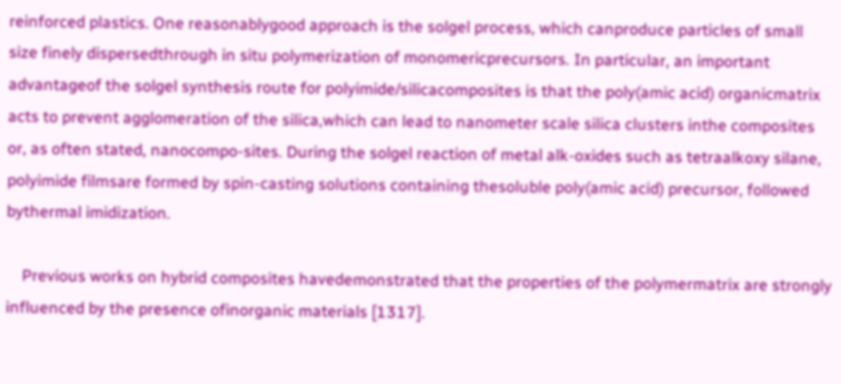reinforced plastics. One reasonablygood approach is the solgel process, which canproduce particles of small size finely dispersedthrough in situ polymerization of monomericprecursors. In particular, an important advantageof the solgel synthesis route for polyimide/silicacomposites is that the poly(amic acid) organicmatrix acts to prevent agglomeration of the silica,which can lead to nanometer scale silica clusters inthe composites or, as often stated, nanocompo-sites. During the solgel reaction of metal alk-oxides such as tetraalkoxy silane, polyimide filmsare formed by spin-casting solutions containing thesoluble poly(amic acid) precursor, followed bythermal imidization.

    Previous works on hybrid composites havedemonstrated that the properties of the polymermatrix are strongly influenced by the presence ofinorganic materials [1317].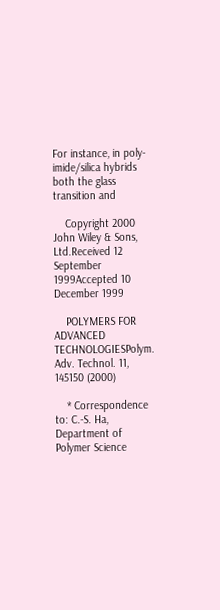For instance, in poly-imide/silica hybrids both the glass transition and

    Copyright 2000 John Wiley & Sons, Ltd.Received 12 September 1999Accepted 10 December 1999

    POLYMERS FOR ADVANCED TECHNOLOGIESPolym. Adv. Technol. 11, 145150 (2000)

    * Correspondence to: C.-S. Ha, Department of Polymer Science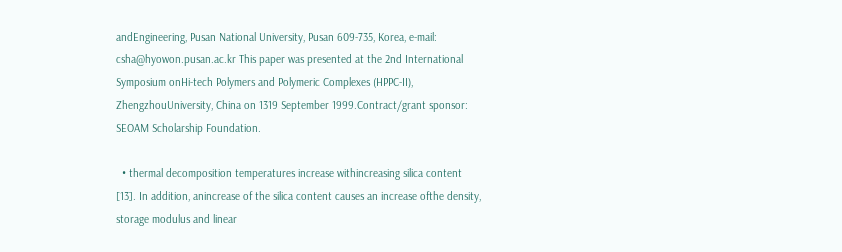andEngineering, Pusan National University, Pusan 609-735, Korea, e-mail: csha@hyowon.pusan.ac.kr This paper was presented at the 2nd International Symposium onHi-tech Polymers and Polymeric Complexes (HPPC-II), ZhengzhouUniversity, China on 1319 September 1999.Contract/grant sponsor: SEOAM Scholarship Foundation.

  • thermal decomposition temperatures increase withincreasing silica content [13]. In addition, anincrease of the silica content causes an increase ofthe density, storage modulus and linear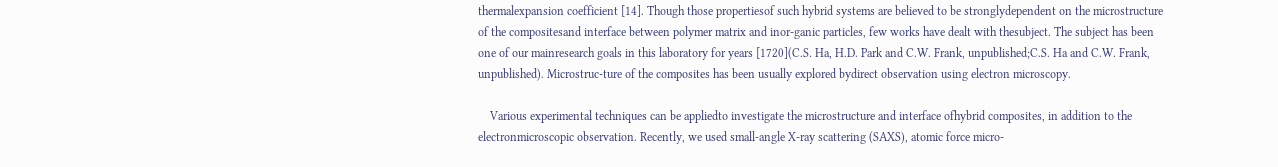thermalexpansion coefficient [14]. Though those propertiesof such hybrid systems are believed to be stronglydependent on the microstructure of the compositesand interface between polymer matrix and inor-ganic particles, few works have dealt with thesubject. The subject has been one of our mainresearch goals in this laboratory for years [1720](C.S. Ha, H.D. Park and C.W. Frank, unpublished;C.S. Ha and C.W. Frank, unpublished). Microstruc-ture of the composites has been usually explored bydirect observation using electron microscopy.

    Various experimental techniques can be appliedto investigate the microstructure and interface ofhybrid composites, in addition to the electronmicroscopic observation. Recently, we used small-angle X-ray scattering (SAXS), atomic force micro-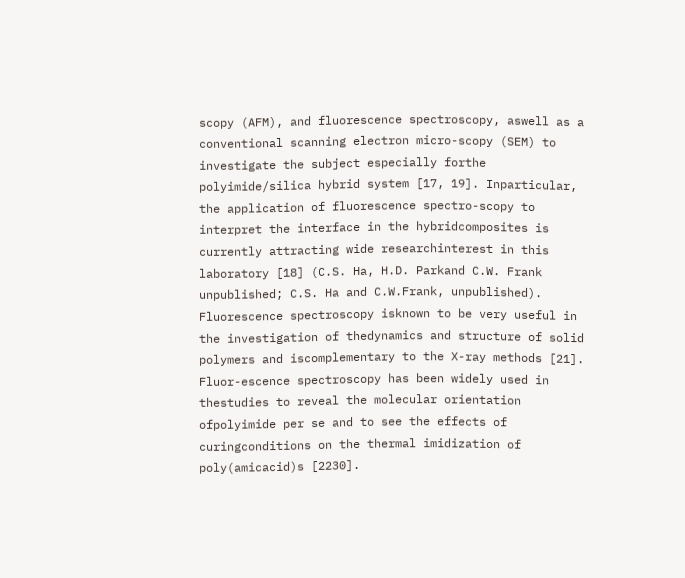scopy (AFM), and fluorescence spectroscopy, aswell as a conventional scanning electron micro-scopy (SEM) to investigate the subject especially forthe polyimide/silica hybrid system [17, 19]. Inparticular, the application of fluorescence spectro-scopy to interpret the interface in the hybridcomposites is currently attracting wide researchinterest in this laboratory [18] (C.S. Ha, H.D. Parkand C.W. Frank unpublished; C.S. Ha and C.W.Frank, unpublished). Fluorescence spectroscopy isknown to be very useful in the investigation of thedynamics and structure of solid polymers and iscomplementary to the X-ray methods [21]. Fluor-escence spectroscopy has been widely used in thestudies to reveal the molecular orientation ofpolyimide per se and to see the effects of curingconditions on the thermal imidization of poly(amicacid)s [2230].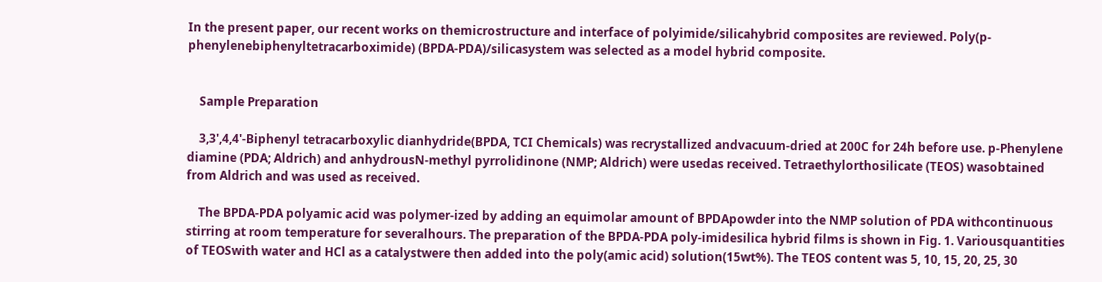In the present paper, our recent works on themicrostructure and interface of polyimide/silicahybrid composites are reviewed. Poly(p-phenylenebiphenyltetracarboximide) (BPDA-PDA)/silicasystem was selected as a model hybrid composite.


    Sample Preparation

    3,3',4,4'-Biphenyl tetracarboxylic dianhydride(BPDA, TCI Chemicals) was recrystallized andvacuum-dried at 200C for 24h before use. p-Phenylene diamine (PDA; Aldrich) and anhydrousN-methyl pyrrolidinone (NMP; Aldrich) were usedas received. Tetraethylorthosilicate (TEOS) wasobtained from Aldrich and was used as received.

    The BPDA-PDA polyamic acid was polymer-ized by adding an equimolar amount of BPDApowder into the NMP solution of PDA withcontinuous stirring at room temperature for severalhours. The preparation of the BPDA-PDA poly-imidesilica hybrid films is shown in Fig. 1. Variousquantities of TEOSwith water and HCl as a catalystwere then added into the poly(amic acid) solution(15wt%). The TEOS content was 5, 10, 15, 20, 25, 30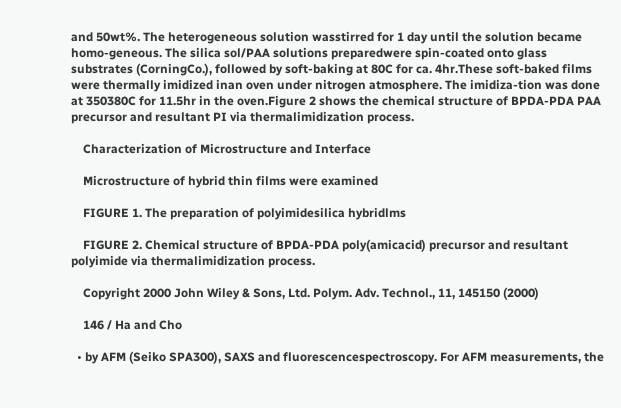and 50wt%. The heterogeneous solution wasstirred for 1 day until the solution became homo-geneous. The silica sol/PAA solutions preparedwere spin-coated onto glass substrates (CorningCo.), followed by soft-baking at 80C for ca. 4hr.These soft-baked films were thermally imidized inan oven under nitrogen atmosphere. The imidiza-tion was done at 350380C for 11.5hr in the oven.Figure 2 shows the chemical structure of BPDA-PDA PAA precursor and resultant PI via thermalimidization process.

    Characterization of Microstructure and Interface

    Microstructure of hybrid thin films were examined

    FIGURE 1. The preparation of polyimidesilica hybridlms

    FIGURE 2. Chemical structure of BPDA-PDA poly(amicacid) precursor and resultant polyimide via thermalimidization process.

    Copyright 2000 John Wiley & Sons, Ltd. Polym. Adv. Technol., 11, 145150 (2000)

    146 / Ha and Cho

  • by AFM (Seiko SPA300), SAXS and fluorescencespectroscopy. For AFM measurements, the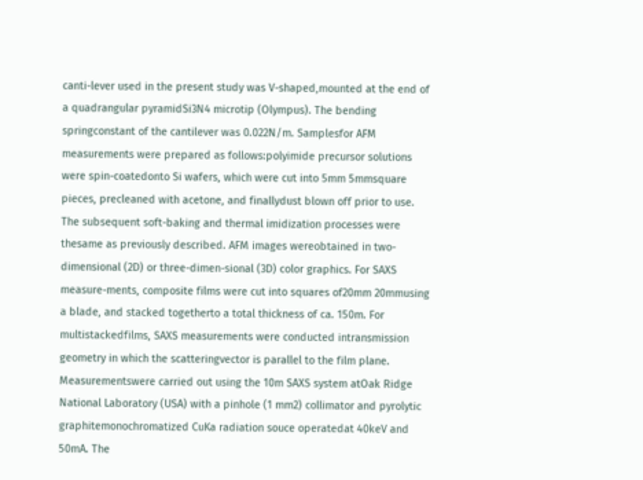canti-lever used in the present study was V-shaped,mounted at the end of a quadrangular pyramidSi3N4 microtip (Olympus). The bending springconstant of the cantilever was 0.022N/m. Samplesfor AFM measurements were prepared as follows:polyimide precursor solutions were spin-coatedonto Si wafers, which were cut into 5mm 5mmsquare pieces, precleaned with acetone, and finallydust blown off prior to use. The subsequent soft-baking and thermal imidization processes were thesame as previously described. AFM images wereobtained in two-dimensional (2D) or three-dimen-sional (3D) color graphics. For SAXS measure-ments, composite films were cut into squares of20mm 20mmusing a blade, and stacked togetherto a total thickness of ca. 150m. For multistackedfilms, SAXS measurements were conducted intransmission geometry in which the scatteringvector is parallel to the film plane. Measurementswere carried out using the 10m SAXS system atOak Ridge National Laboratory (USA) with a pinhole (1 mm2) collimator and pyrolytic graphitemonochromatized CuKa radiation souce operatedat 40keV and 50mA. The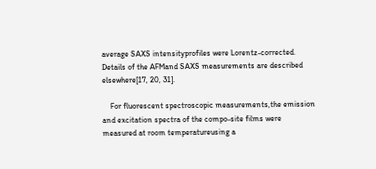average SAXS intensityprofiles were Lorentz-corrected. Details of the AFMand SAXS measurements are described elsewhere[17, 20, 31].

    For fluorescent spectroscopic measurements,the emission and excitation spectra of the compo-site films were measured at room temperatureusing a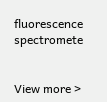fluorescence spectromete


View more >